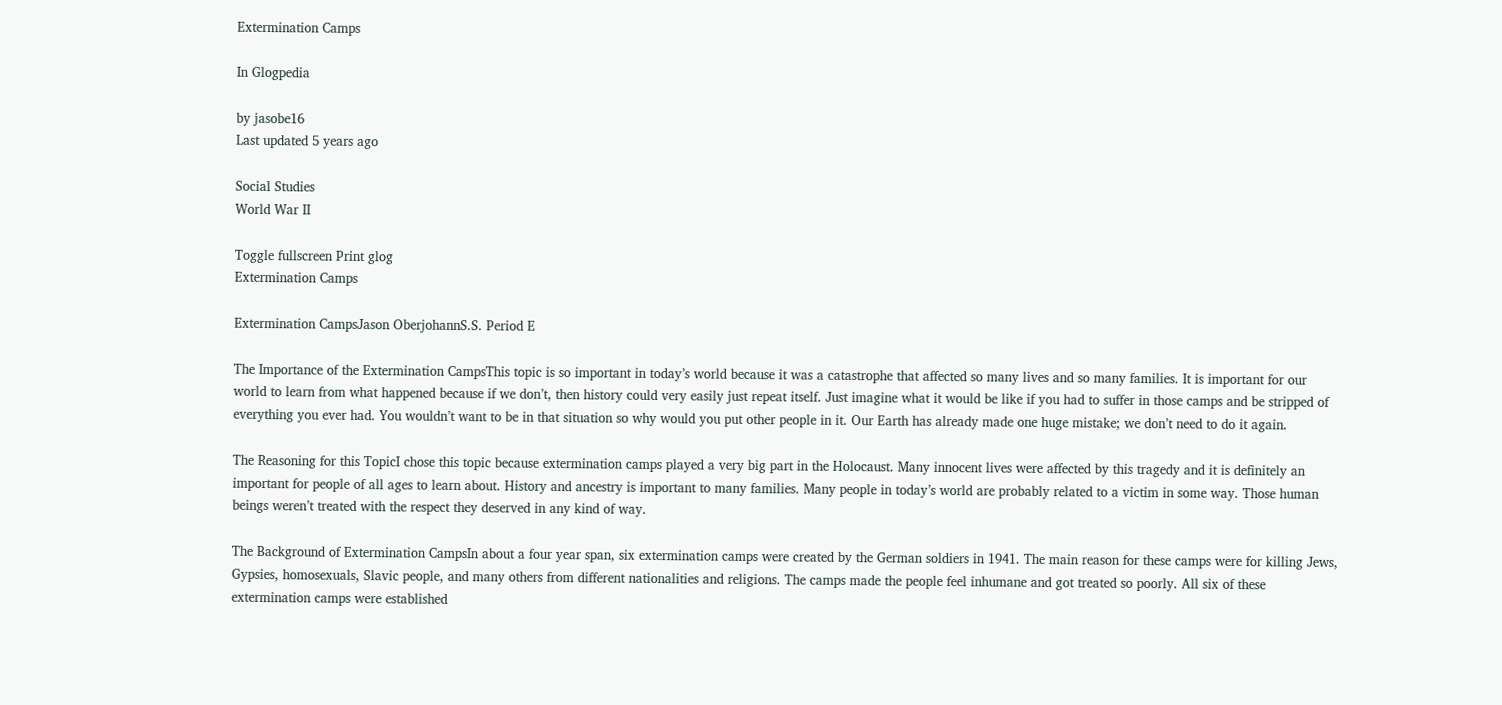Extermination Camps

In Glogpedia

by jasobe16
Last updated 5 years ago

Social Studies
World War II

Toggle fullscreen Print glog
Extermination Camps

Extermination CampsJason OberjohannS.S. Period E

The Importance of the Extermination CampsThis topic is so important in today’s world because it was a catastrophe that affected so many lives and so many families. It is important for our world to learn from what happened because if we don’t, then history could very easily just repeat itself. Just imagine what it would be like if you had to suffer in those camps and be stripped of everything you ever had. You wouldn’t want to be in that situation so why would you put other people in it. Our Earth has already made one huge mistake; we don’t need to do it again.

The Reasoning for this TopicI chose this topic because extermination camps played a very big part in the Holocaust. Many innocent lives were affected by this tragedy and it is definitely an important for people of all ages to learn about. History and ancestry is important to many families. Many people in today’s world are probably related to a victim in some way. Those human beings weren’t treated with the respect they deserved in any kind of way.

The Background of Extermination CampsIn about a four year span, six extermination camps were created by the German soldiers in 1941. The main reason for these camps were for killing Jews, Gypsies, homosexuals, Slavic people, and many others from different nationalities and religions. The camps made the people feel inhumane and got treated so poorly. All six of these extermination camps were established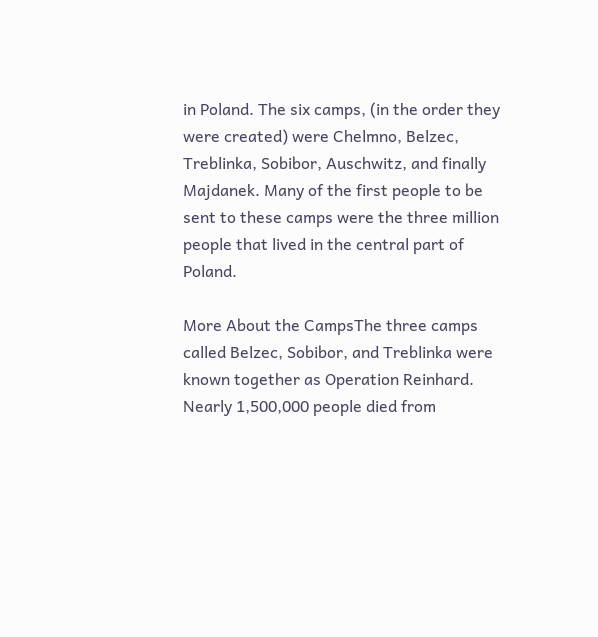in Poland. The six camps, (in the order they were created) were Chelmno, Belzec, Treblinka, Sobibor, Auschwitz, and finally Majdanek. Many of the first people to be sent to these camps were the three million people that lived in the central part of Poland.

More About the CampsThe three camps called Belzec, Sobibor, and Treblinka were known together as Operation Reinhard. Nearly 1,500,000 people died from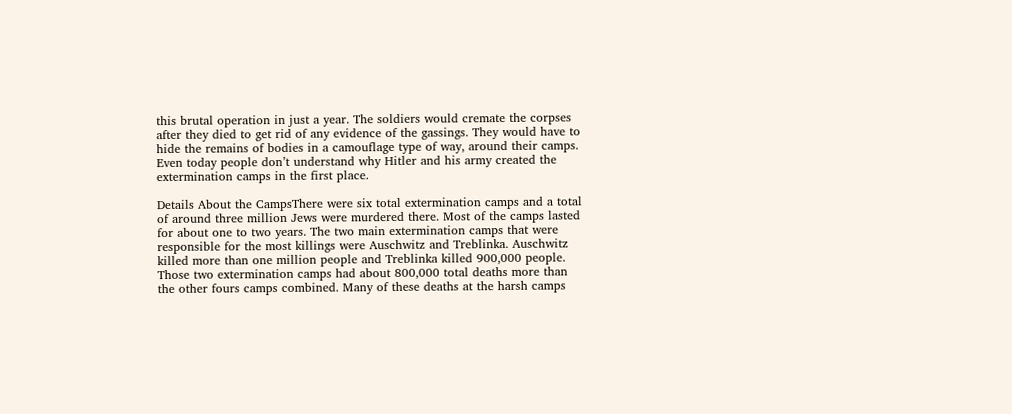this brutal operation in just a year. The soldiers would cremate the corpses after they died to get rid of any evidence of the gassings. They would have to hide the remains of bodies in a camouflage type of way, around their camps. Even today people don’t understand why Hitler and his army created the extermination camps in the first place.

Details About the CampsThere were six total extermination camps and a total of around three million Jews were murdered there. Most of the camps lasted for about one to two years. The two main extermination camps that were responsible for the most killings were Auschwitz and Treblinka. Auschwitz killed more than one million people and Treblinka killed 900,000 people. Those two extermination camps had about 800,000 total deaths more than the other fours camps combined. Many of these deaths at the harsh camps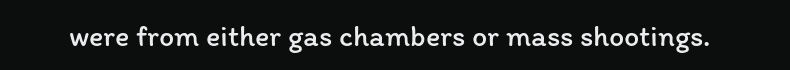were from either gas chambers or mass shootings.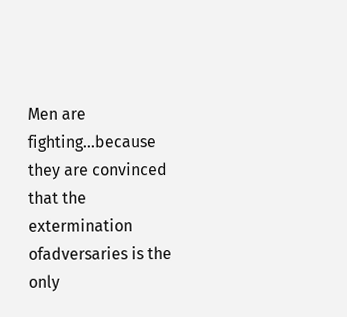Men are fighting...because they are convinced that the extermination ofadversaries is the only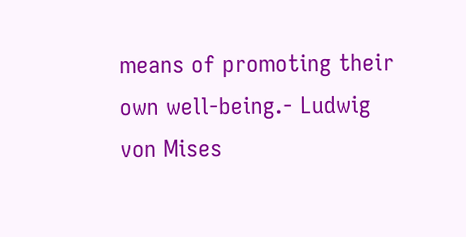means of promoting their own well-being.- Ludwig von Mises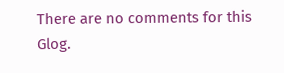There are no comments for this Glog.